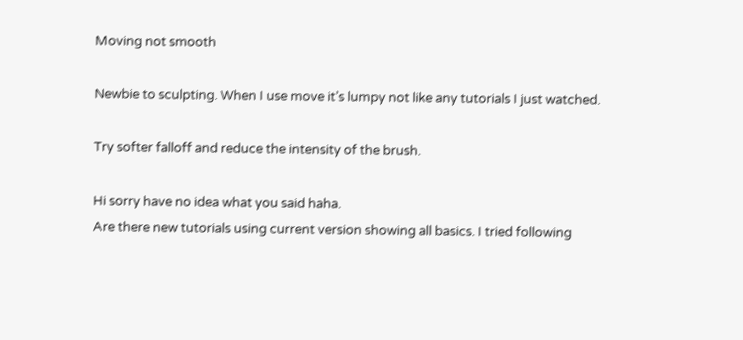Moving not smooth

Newbie to sculpting. When I use move it’s lumpy not like any tutorials I just watched.

Try softer falloff and reduce the intensity of the brush.

Hi sorry have no idea what you said haha.
Are there new tutorials using current version showing all basics. I tried following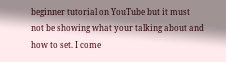beginner tutorial on YouTube but it must not be showing what your talking about and how to set. I come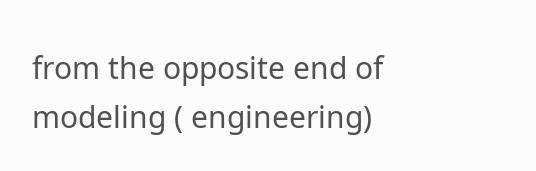from the opposite end of modeling ( engineering)